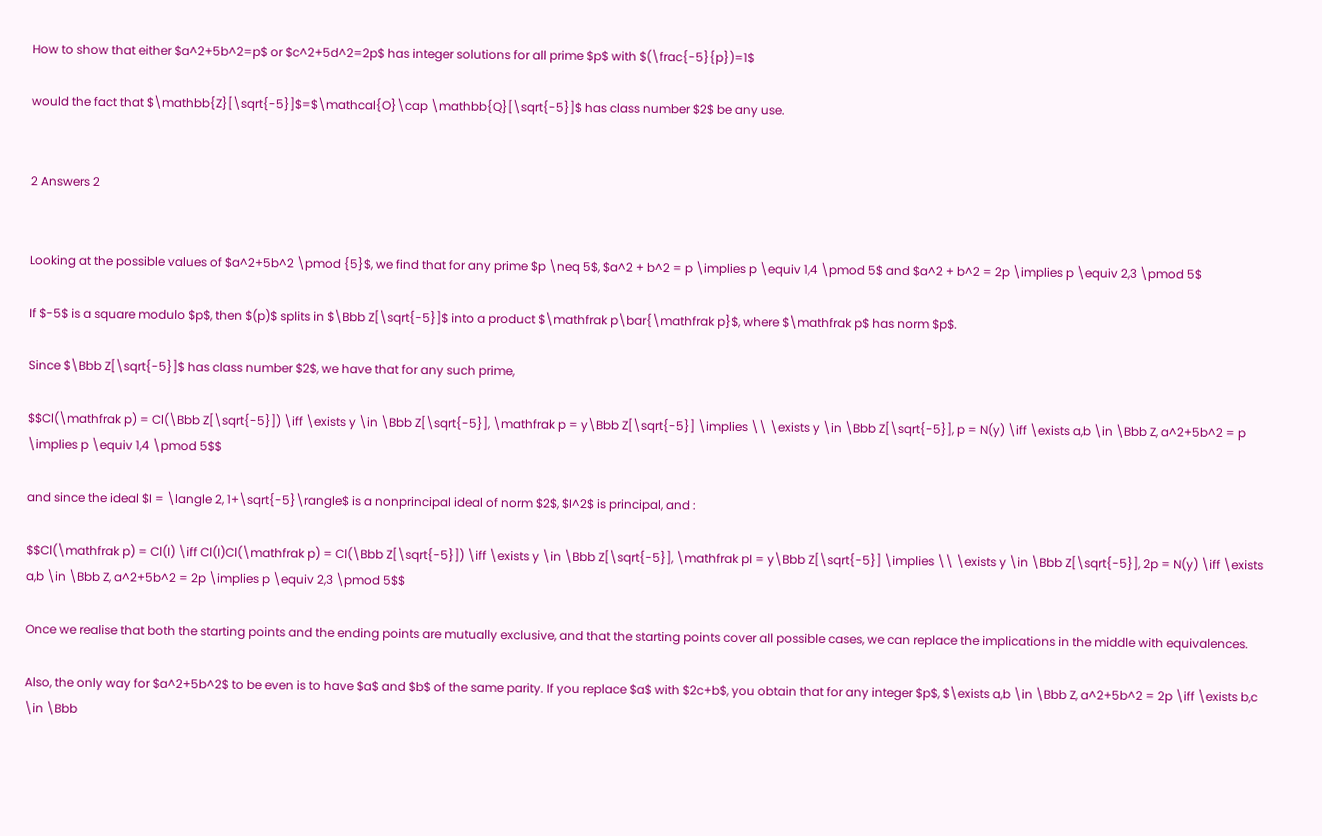How to show that either $a^2+5b^2=p$ or $c^2+5d^2=2p$ has integer solutions for all prime $p$ with $(\frac{-5}{p})=1$

would the fact that $\mathbb{Z}[\sqrt{-5}]$=$\mathcal{O}\cap \mathbb{Q}[\sqrt{-5}]$ has class number $2$ be any use.


2 Answers 2


Looking at the possible values of $a^2+5b^2 \pmod {5}$, we find that for any prime $p \neq 5$, $a^2 + b^2 = p \implies p \equiv 1,4 \pmod 5$ and $a^2 + b^2 = 2p \implies p \equiv 2,3 \pmod 5$

If $-5$ is a square modulo $p$, then $(p)$ splits in $\Bbb Z[\sqrt{-5}]$ into a product $\mathfrak p\bar{\mathfrak p}$, where $\mathfrak p$ has norm $p$.

Since $\Bbb Z[\sqrt{-5}]$ has class number $2$, we have that for any such prime,

$$Cl(\mathfrak p) = Cl(\Bbb Z[\sqrt{-5}]) \iff \exists y \in \Bbb Z[\sqrt{-5}], \mathfrak p = y\Bbb Z[\sqrt{-5}] \implies \\ \exists y \in \Bbb Z[\sqrt{-5}], p = N(y) \iff \exists a,b \in \Bbb Z, a^2+5b^2 = p \implies p \equiv 1,4 \pmod 5$$

and since the ideal $I = \langle 2, 1+\sqrt{-5}\rangle$ is a nonprincipal ideal of norm $2$, $I^2$ is principal, and :

$$Cl(\mathfrak p) = Cl(I) \iff Cl(I)Cl(\mathfrak p) = Cl(\Bbb Z[\sqrt{-5}]) \iff \exists y \in \Bbb Z[\sqrt{-5}], \mathfrak pI = y\Bbb Z[\sqrt{-5}] \implies \\ \exists y \in \Bbb Z[\sqrt{-5}], 2p = N(y) \iff \exists a,b \in \Bbb Z, a^2+5b^2 = 2p \implies p \equiv 2,3 \pmod 5$$

Once we realise that both the starting points and the ending points are mutually exclusive, and that the starting points cover all possible cases, we can replace the implications in the middle with equivalences.

Also, the only way for $a^2+5b^2$ to be even is to have $a$ and $b$ of the same parity. If you replace $a$ with $2c+b$, you obtain that for any integer $p$, $\exists a,b \in \Bbb Z, a^2+5b^2 = 2p \iff \exists b,c \in \Bbb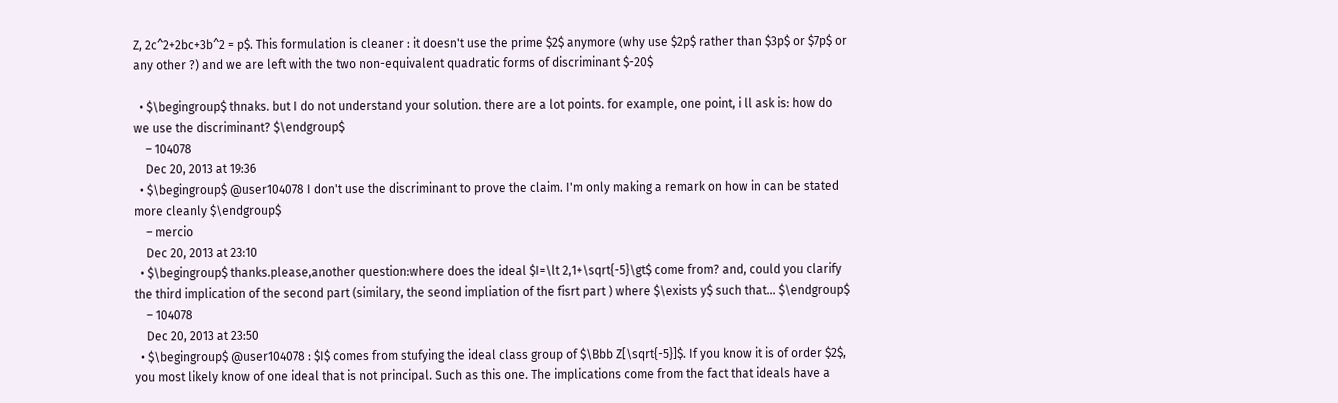Z, 2c^2+2bc+3b^2 = p$. This formulation is cleaner : it doesn't use the prime $2$ anymore (why use $2p$ rather than $3p$ or $7p$ or any other ?) and we are left with the two non-equivalent quadratic forms of discriminant $-20$

  • $\begingroup$ thnaks. but I do not understand your solution. there are a lot points. for example, one point, i ll ask is: how do we use the discriminant? $\endgroup$
    – 104078
    Dec 20, 2013 at 19:36
  • $\begingroup$ @user104078 I don't use the discriminant to prove the claim. I'm only making a remark on how in can be stated more cleanly $\endgroup$
    – mercio
    Dec 20, 2013 at 23:10
  • $\begingroup$ thanks.please,another question:where does the ideal $I=\lt 2,1+\sqrt{-5}\gt$ come from? and, could you clarify the third implication of the second part (similary, the seond impliation of the fisrt part ) where $\exists y$ such that... $\endgroup$
    – 104078
    Dec 20, 2013 at 23:50
  • $\begingroup$ @user104078 : $I$ comes from stufying the ideal class group of $\Bbb Z[\sqrt{-5}]$. If you know it is of order $2$, you most likely know of one ideal that is not principal. Such as this one. The implications come from the fact that ideals have a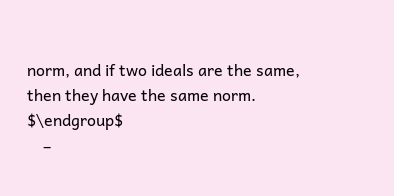norm, and if two ideals are the same, then they have the same norm. $\endgroup$
    –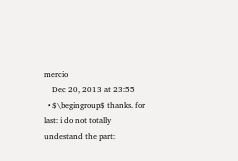mercio
    Dec 20, 2013 at 23:55
  • $\begingroup$ thanks. for last: i do not totally undestand the part: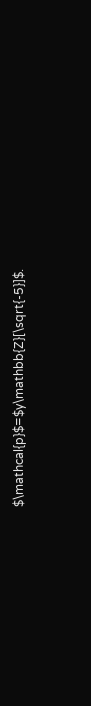$\mathcal{p}$=$y\mathbb{Z}[\sqrt{-5}]$.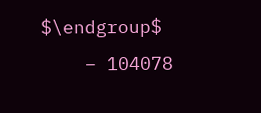$\endgroup$
    – 104078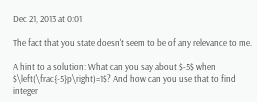Dec 21, 2013 at 0:01

The fact that you state doesn't seem to be of any relevance to me.

A hint to a solution: What can you say about $-5$ when $\left(\frac{-5}p\right)=1$? And how can you use that to find integer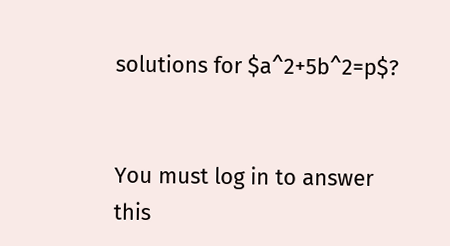solutions for $a^2+5b^2=p$?


You must log in to answer this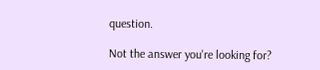question.

Not the answer you're looking for?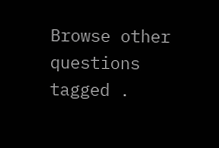Browse other questions tagged .